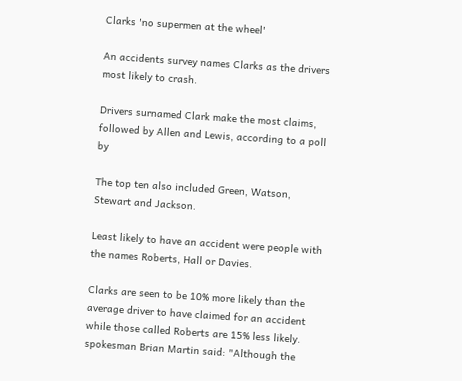Clarks 'no supermen at the wheel'

An accidents survey names Clarks as the drivers most likely to crash.

Drivers surnamed Clark make the most claims, followed by Allen and Lewis, according to a poll by

The top ten also included Green, Watson, Stewart and Jackson.

Least likely to have an accident were people with the names Roberts, Hall or Davies.

Clarks are seen to be 10% more likely than the average driver to have claimed for an accident while those called Roberts are 15% less likely. spokesman Brian Martin said: "Although the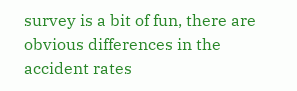survey is a bit of fun, there are obvious differences in the accident rates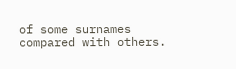of some surnames compared with others.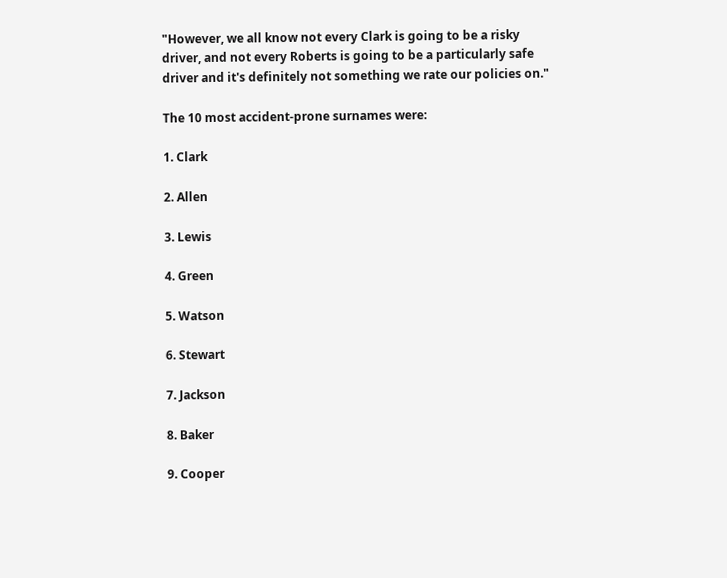"However, we all know not every Clark is going to be a risky driver, and not every Roberts is going to be a particularly safe driver and it's definitely not something we rate our policies on."

The 10 most accident-prone surnames were:

1. Clark

2. Allen

3. Lewis

4. Green

5. Watson

6. Stewart

7. Jackson

8. Baker

9. Cooper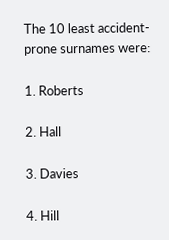The 10 least accident-prone surnames were:

1. Roberts

2. Hall

3. Davies

4. Hill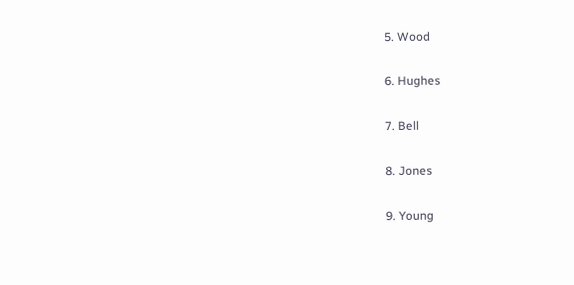5. Wood

6. Hughes

7. Bell

8. Jones

9. Young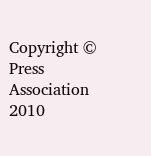Copyright © Press Association 2010